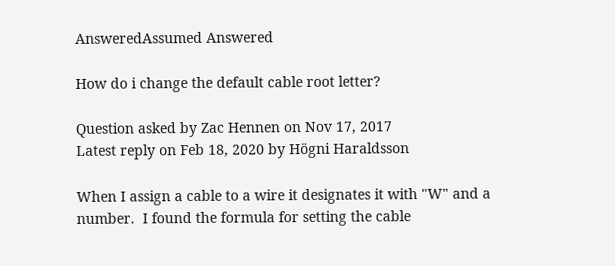AnsweredAssumed Answered

How do i change the default cable root letter?

Question asked by Zac Hennen on Nov 17, 2017
Latest reply on Feb 18, 2020 by Högni Haraldsson

When I assign a cable to a wire it designates it with "W" and a number.  I found the formula for setting the cable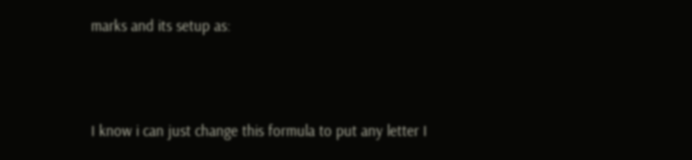marks and its setup as:




I know i can just change this formula to put any letter I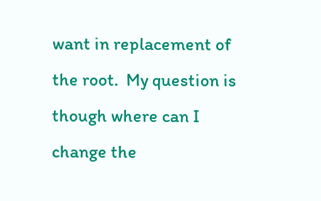want in replacement of the root.  My question is though where can I change the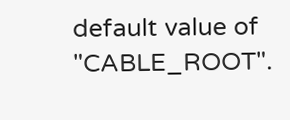default value of "CABLE_ROOT".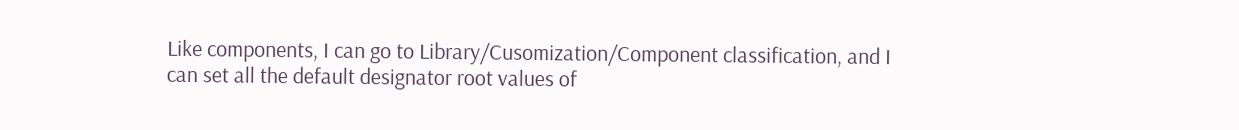Like components, I can go to Library/Cusomization/Component classification, and I can set all the default designator root values of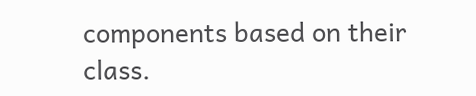components based on their class.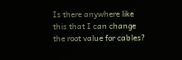Is there anywhere like this that I can change the root value for cables?